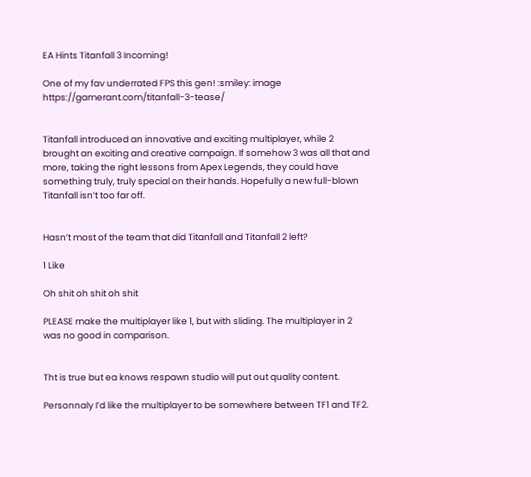EA Hints Titanfall 3 Incoming!

One of my fav underrated FPS this gen! :smiley: image https://gamerant.com/titanfall-3-tease/


Titanfall introduced an innovative and exciting multiplayer, while 2 brought an exciting and creative campaign. If somehow 3 was all that and more, taking the right lessons from Apex Legends, they could have something truly, truly special on their hands. Hopefully a new full-blown Titanfall isn’t too far off.


Hasn’t most of the team that did Titanfall and Titanfall 2 left?

1 Like

Oh shit oh shit oh shit

PLEASE make the multiplayer like 1, but with sliding. The multiplayer in 2 was no good in comparison.


Tht is true but ea knows respawn studio will put out quality content.

Personnaly I’d like the multiplayer to be somewhere between TF1 and TF2.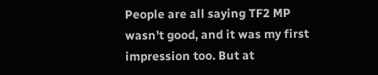People are all saying TF2 MP wasn’t good, and it was my first impression too. But at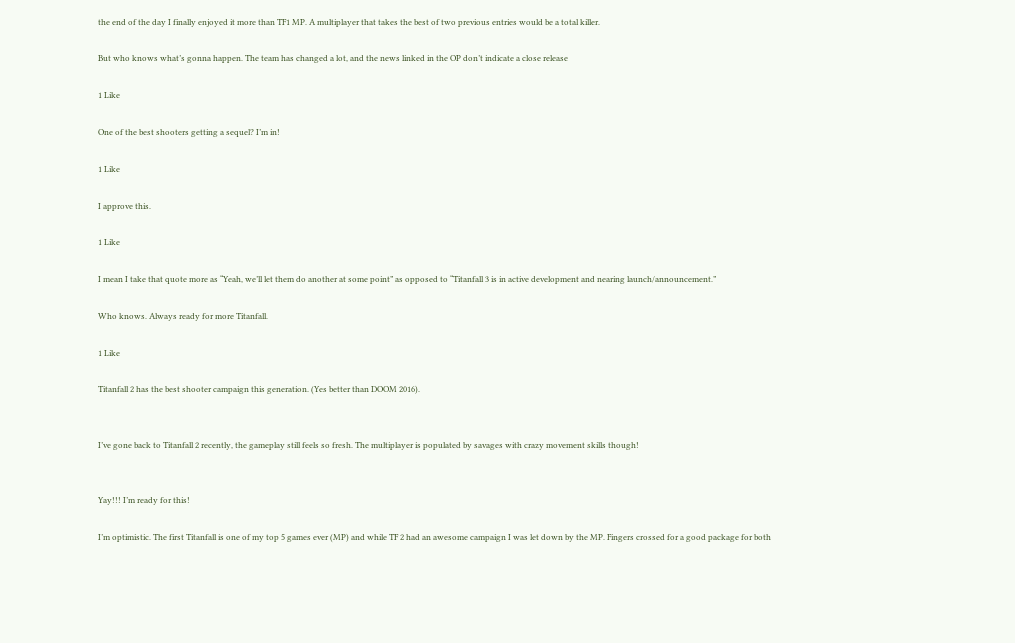the end of the day I finally enjoyed it more than TF1 MP. A multiplayer that takes the best of two previous entries would be a total killer.

But who knows what’s gonna happen. The team has changed a lot, and the news linked in the OP don’t indicate a close release

1 Like

One of the best shooters getting a sequel? I’m in!

1 Like

I approve this.

1 Like

I mean I take that quote more as “Yeah, we’ll let them do another at some point” as opposed to “Titanfall 3 is in active development and nearing launch/announcement.”

Who knows. Always ready for more Titanfall.

1 Like

Titanfall 2 has the best shooter campaign this generation. (Yes better than DOOM 2016).


I’ve gone back to Titanfall 2 recently, the gameplay still feels so fresh. The multiplayer is populated by savages with crazy movement skills though!


Yay!!! I’m ready for this!

I’m optimistic. The first Titanfall is one of my top 5 games ever (MP) and while TF 2 had an awesome campaign I was let down by the MP. Fingers crossed for a good package for both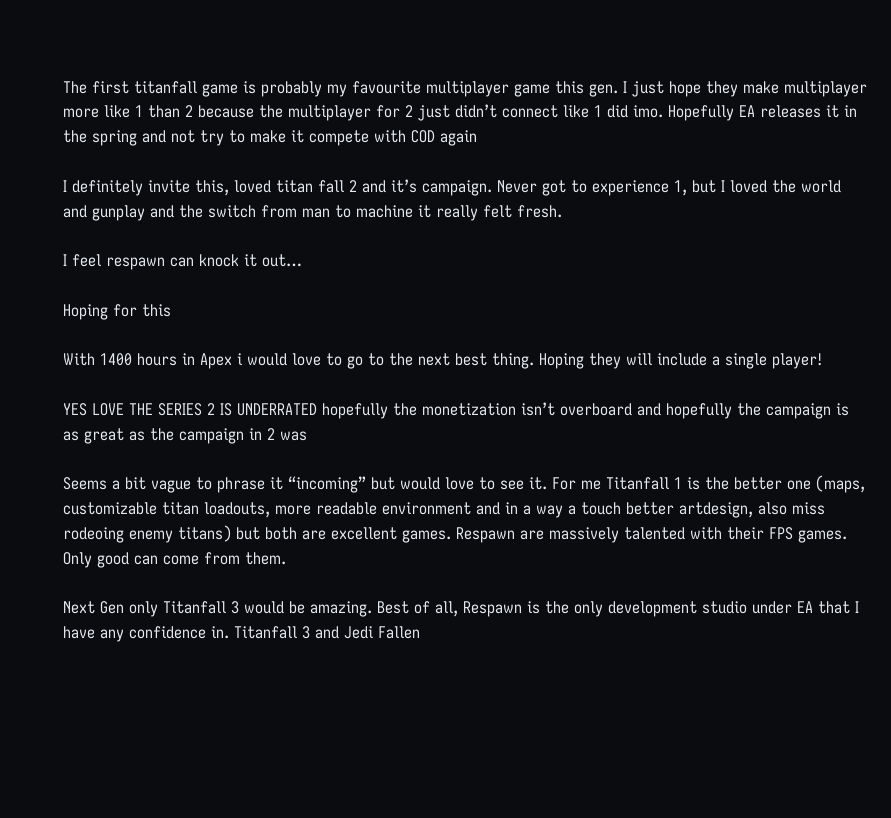The first titanfall game is probably my favourite multiplayer game this gen. I just hope they make multiplayer more like 1 than 2 because the multiplayer for 2 just didn’t connect like 1 did imo. Hopefully EA releases it in the spring and not try to make it compete with COD again

I definitely invite this, loved titan fall 2 and it’s campaign. Never got to experience 1, but I loved the world and gunplay and the switch from man to machine it really felt fresh.

I feel respawn can knock it out…

Hoping for this

With 1400 hours in Apex i would love to go to the next best thing. Hoping they will include a single player!

YES LOVE THE SERIES 2 IS UNDERRATED hopefully the monetization isn’t overboard and hopefully the campaign is as great as the campaign in 2 was

Seems a bit vague to phrase it “incoming” but would love to see it. For me Titanfall 1 is the better one (maps, customizable titan loadouts, more readable environment and in a way a touch better artdesign, also miss rodeoing enemy titans) but both are excellent games. Respawn are massively talented with their FPS games. Only good can come from them.

Next Gen only Titanfall 3 would be amazing. Best of all, Respawn is the only development studio under EA that I have any confidence in. Titanfall 3 and Jedi Fallen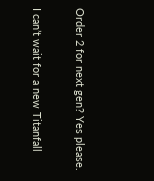Order 2 for next gen? Yes please.

I can’t wait for a new Titanfall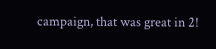campaign, that was great in 2!